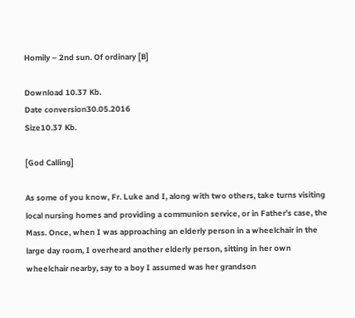Homily – 2nd sun. Of ordinary [B]

Download 10.37 Kb.
Date conversion30.05.2016
Size10.37 Kb.

[God Calling]

As some of you know, Fr. Luke and I, along with two others, take turns visiting local nursing homes and providing a communion service, or in Father’s case, the Mass. Once, when I was approaching an elderly person in a wheelchair in the large day room, I overheard another elderly person, sitting in her own wheelchair nearby, say to a boy I assumed was her grandson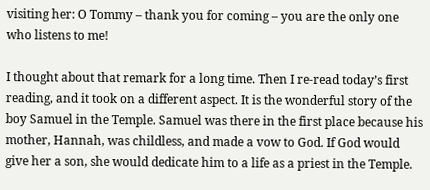visiting her: O Tommy – thank you for coming – you are the only one who listens to me!

I thought about that remark for a long time. Then I re-read today’s first reading, and it took on a different aspect. It is the wonderful story of the boy Samuel in the Temple. Samuel was there in the first place because his mother, Hannah, was childless, and made a vow to God. If God would give her a son, she would dedicate him to a life as a priest in the Temple.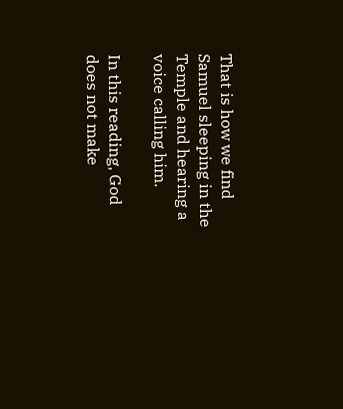That is how we find Samuel sleeping in the Temple and hearing a voice calling him.

In this reading, God does not make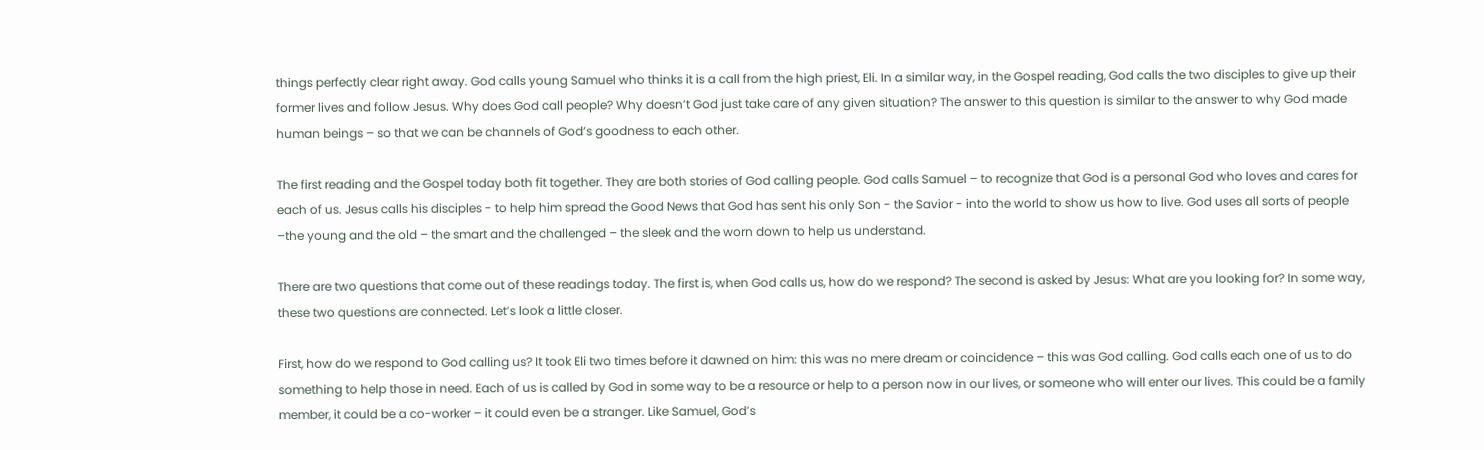things perfectly clear right away. God calls young Samuel who thinks it is a call from the high priest, Eli. In a similar way, in the Gospel reading, God calls the two disciples to give up their former lives and follow Jesus. Why does God call people? Why doesn’t God just take care of any given situation? The answer to this question is similar to the answer to why God made human beings – so that we can be channels of God’s goodness to each other.

The first reading and the Gospel today both fit together. They are both stories of God calling people. God calls Samuel – to recognize that God is a personal God who loves and cares for each of us. Jesus calls his disciples - to help him spread the Good News that God has sent his only Son - the Savior - into the world to show us how to live. God uses all sorts of people –the young and the old – the smart and the challenged – the sleek and the worn down to help us understand.

There are two questions that come out of these readings today. The first is, when God calls us, how do we respond? The second is asked by Jesus: What are you looking for? In some way, these two questions are connected. Let’s look a little closer.

First, how do we respond to God calling us? It took Eli two times before it dawned on him: this was no mere dream or coincidence – this was God calling. God calls each one of us to do something to help those in need. Each of us is called by God in some way to be a resource or help to a person now in our lives, or someone who will enter our lives. This could be a family member, it could be a co-worker – it could even be a stranger. Like Samuel, God’s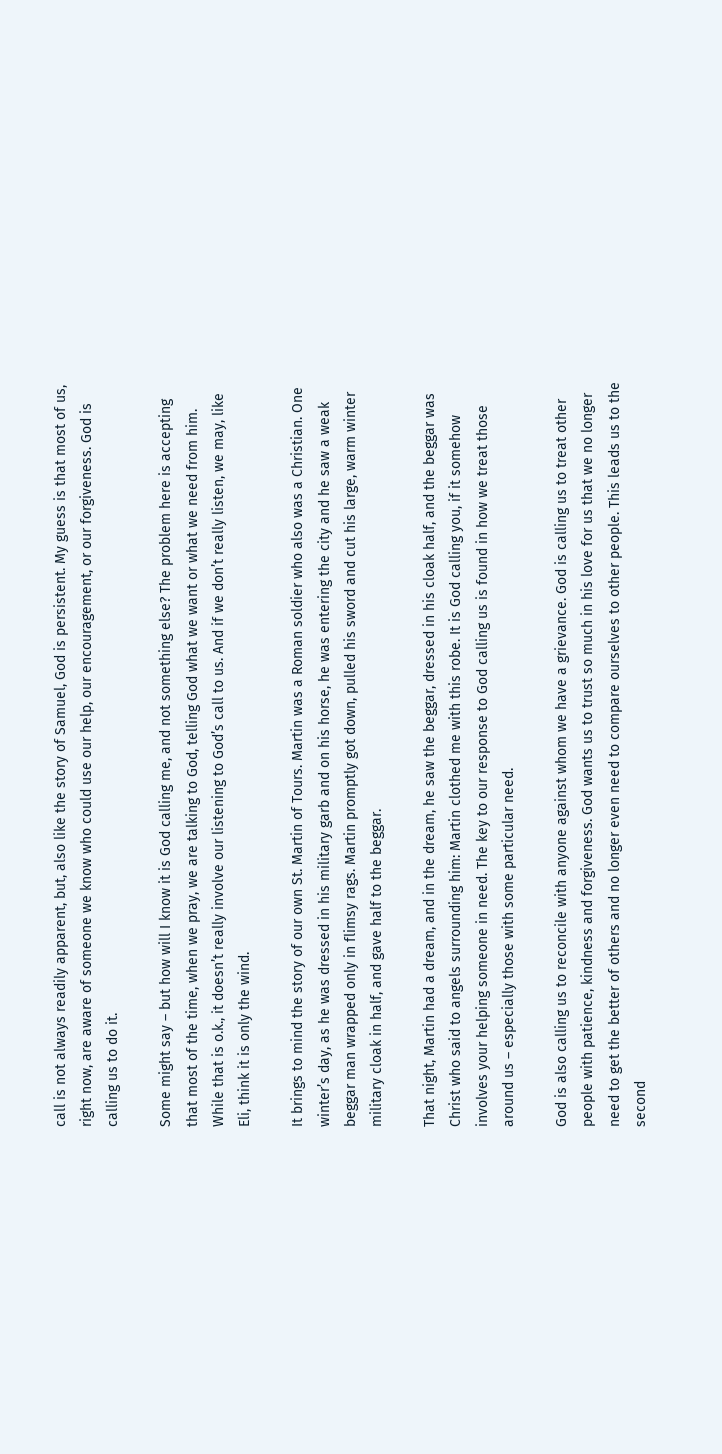call is not always readily apparent, but, also like the story of Samuel, God is persistent. My guess is that most of us, right now, are aware of someone we know who could use our help, our encouragement, or our forgiveness. God is calling us to do it.

Some might say – but how will I know it is God calling me, and not something else? The problem here is accepting that most of the time, when we pray, we are talking to God, telling God what we want or what we need from him. While that is o.k., it doesn’t really involve our listening to God’s call to us. And if we don’t really listen, we may, like Eli, think it is only the wind.

It brings to mind the story of our own St. Martin of Tours. Martin was a Roman soldier who also was a Christian. One winter’s day, as he was dressed in his military garb and on his horse, he was entering the city and he saw a weak beggar man wrapped only in flimsy rags. Martin promptly got down, pulled his sword and cut his large, warm winter military cloak in half, and gave half to the beggar.

That night, Martin had a dream, and in the dream, he saw the beggar, dressed in his cloak half, and the beggar was Christ who said to angels surrounding him: Martin clothed me with this robe. It is God calling you, if it somehow involves your helping someone in need. The key to our response to God calling us is found in how we treat those around us – especially those with some particular need.

God is also calling us to reconcile with anyone against whom we have a grievance. God is calling us to treat other people with patience, kindness and forgiveness. God wants us to trust so much in his love for us that we no longer need to get the better of others and no longer even need to compare ourselves to other people. This leads us to the second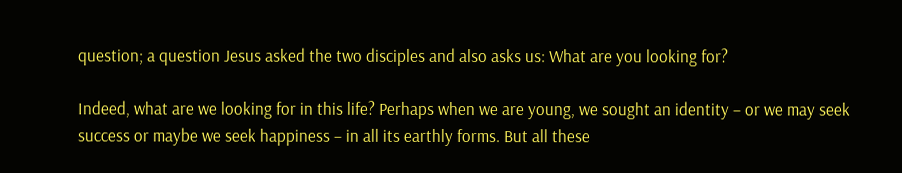question; a question Jesus asked the two disciples and also asks us: What are you looking for?

Indeed, what are we looking for in this life? Perhaps when we are young, we sought an identity – or we may seek success or maybe we seek happiness – in all its earthly forms. But all these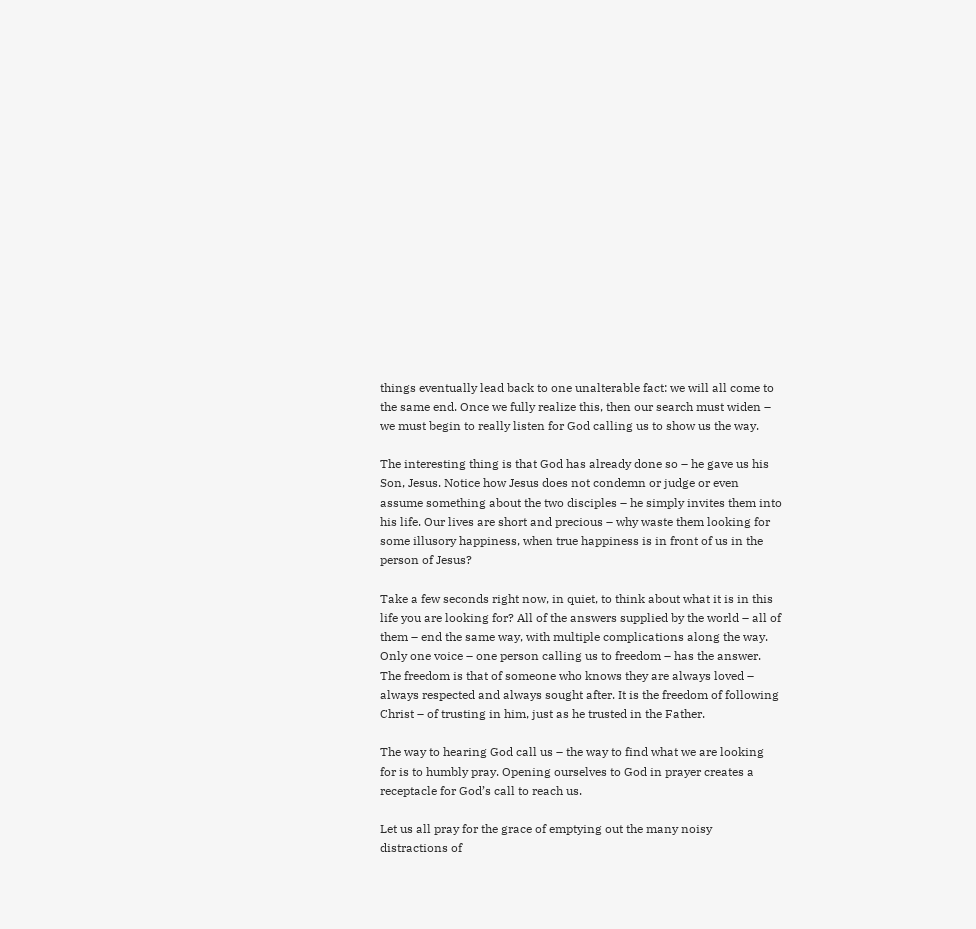things eventually lead back to one unalterable fact: we will all come to the same end. Once we fully realize this, then our search must widen – we must begin to really listen for God calling us to show us the way.

The interesting thing is that God has already done so – he gave us his Son, Jesus. Notice how Jesus does not condemn or judge or even assume something about the two disciples – he simply invites them into his life. Our lives are short and precious – why waste them looking for some illusory happiness, when true happiness is in front of us in the person of Jesus?

Take a few seconds right now, in quiet, to think about what it is in this life you are looking for? All of the answers supplied by the world – all of them – end the same way, with multiple complications along the way. Only one voice – one person calling us to freedom – has the answer. The freedom is that of someone who knows they are always loved – always respected and always sought after. It is the freedom of following Christ – of trusting in him, just as he trusted in the Father.

The way to hearing God call us – the way to find what we are looking for is to humbly pray. Opening ourselves to God in prayer creates a receptacle for God’s call to reach us.

Let us all pray for the grace of emptying out the many noisy distractions of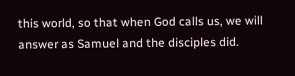this world, so that when God calls us, we will answer as Samuel and the disciples did.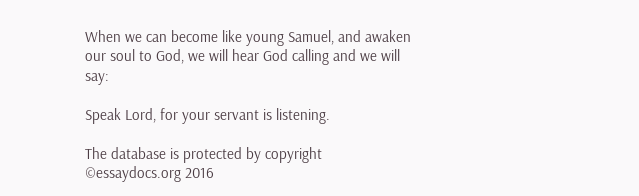When we can become like young Samuel, and awaken our soul to God, we will hear God calling and we will say:

Speak Lord, for your servant is listening.

The database is protected by copyright ©essaydocs.org 2016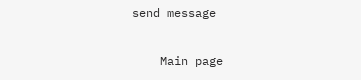send message

    Main page